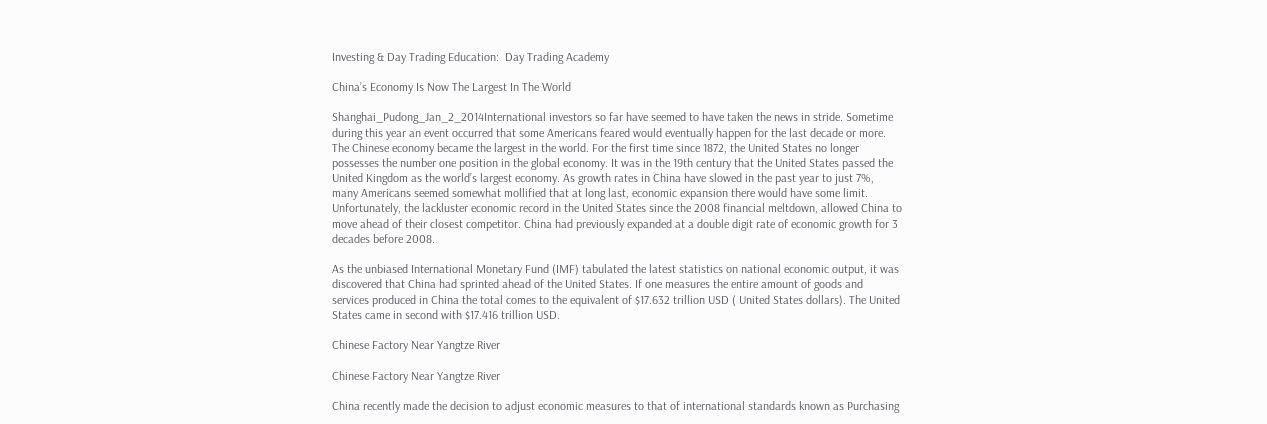Investing & Day Trading Education:  Day Trading Academy

China’s Economy Is Now The Largest In The World

Shanghai_Pudong_Jan_2_2014International investors so far have seemed to have taken the news in stride. Sometime during this year an event occurred that some Americans feared would eventually happen for the last decade or more. The Chinese economy became the largest in the world. For the first time since 1872, the United States no longer possesses the number one position in the global economy. It was in the 19th century that the United States passed the United Kingdom as the world’s largest economy. As growth rates in China have slowed in the past year to just 7%, many Americans seemed somewhat mollified that at long last, economic expansion there would have some limit. Unfortunately, the lackluster economic record in the United States since the 2008 financial meltdown, allowed China to move ahead of their closest competitor. China had previously expanded at a double digit rate of economic growth for 3 decades before 2008.

As the unbiased International Monetary Fund (IMF) tabulated the latest statistics on national economic output, it was discovered that China had sprinted ahead of the United States. If one measures the entire amount of goods and services produced in China the total comes to the equivalent of $17.632 trillion USD ( United States dollars). The United States came in second with $17.416 trillion USD.

Chinese Factory Near Yangtze River

Chinese Factory Near Yangtze River

China recently made the decision to adjust economic measures to that of international standards known as Purchasing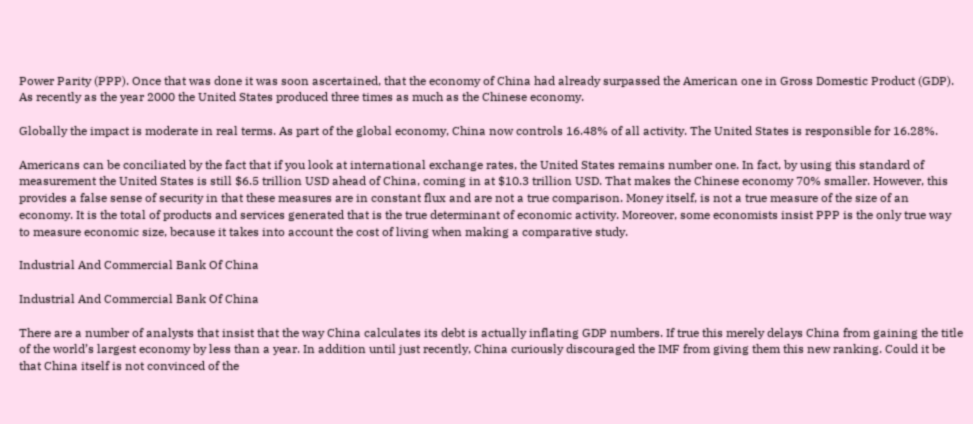Power Parity (PPP). Once that was done it was soon ascertained, that the economy of China had already surpassed the American one in Gross Domestic Product (GDP). As recently as the year 2000 the United States produced three times as much as the Chinese economy.

Globally the impact is moderate in real terms. As part of the global economy, China now controls 16.48% of all activity. The United States is responsible for 16.28%.

Americans can be conciliated by the fact that if you look at international exchange rates, the United States remains number one. In fact, by using this standard of measurement the United States is still $6.5 trillion USD ahead of China, coming in at $10.3 trillion USD. That makes the Chinese economy 70% smaller. However, this provides a false sense of security in that these measures are in constant flux and are not a true comparison. Money itself, is not a true measure of the size of an economy. It is the total of products and services generated that is the true determinant of economic activity. Moreover, some economists insist PPP is the only true way to measure economic size, because it takes into account the cost of living when making a comparative study.

Industrial And Commercial Bank Of China

Industrial And Commercial Bank Of China

There are a number of analysts that insist that the way China calculates its debt is actually inflating GDP numbers. If true this merely delays China from gaining the title of the world’s largest economy by less than a year. In addition until just recently, China curiously discouraged the IMF from giving them this new ranking. Could it be that China itself is not convinced of the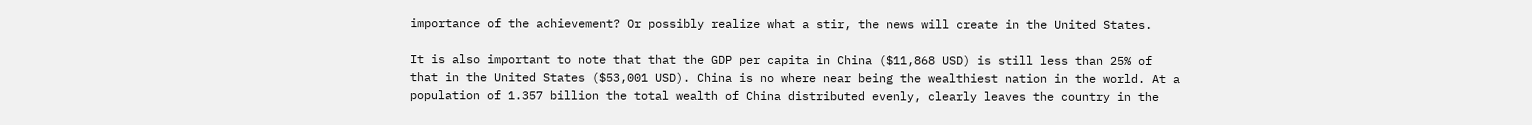importance of the achievement? Or possibly realize what a stir, the news will create in the United States.

It is also important to note that that the GDP per capita in China ($11,868 USD) is still less than 25% of that in the United States ($53,001 USD). China is no where near being the wealthiest nation in the world. At a population of 1.357 billion the total wealth of China distributed evenly, clearly leaves the country in the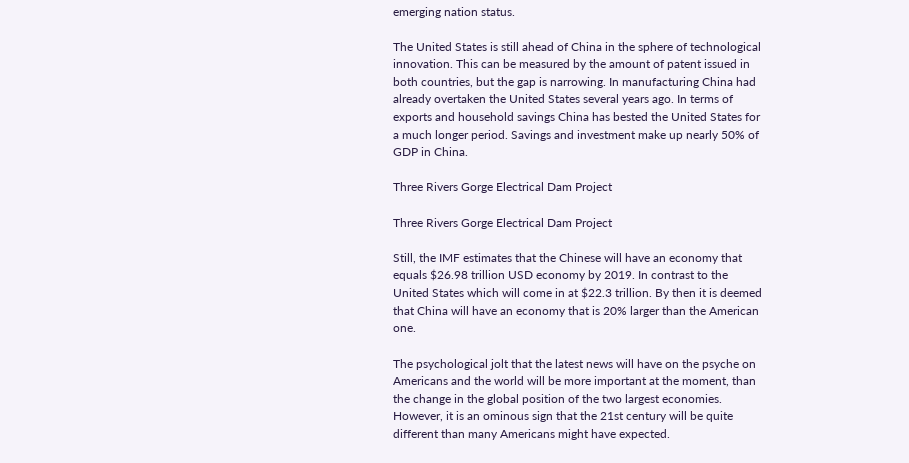emerging nation status.

The United States is still ahead of China in the sphere of technological innovation. This can be measured by the amount of patent issued in both countries, but the gap is narrowing. In manufacturing China had already overtaken the United States several years ago. In terms of exports and household savings China has bested the United States for a much longer period. Savings and investment make up nearly 50% of GDP in China.

Three Rivers Gorge Electrical Dam Project

Three Rivers Gorge Electrical Dam Project

Still, the IMF estimates that the Chinese will have an economy that equals $26.98 trillion USD economy by 2019. In contrast to the United States which will come in at $22.3 trillion. By then it is deemed that China will have an economy that is 20% larger than the American one.

The psychological jolt that the latest news will have on the psyche on Americans and the world will be more important at the moment, than the change in the global position of the two largest economies. However, it is an ominous sign that the 21st century will be quite different than many Americans might have expected.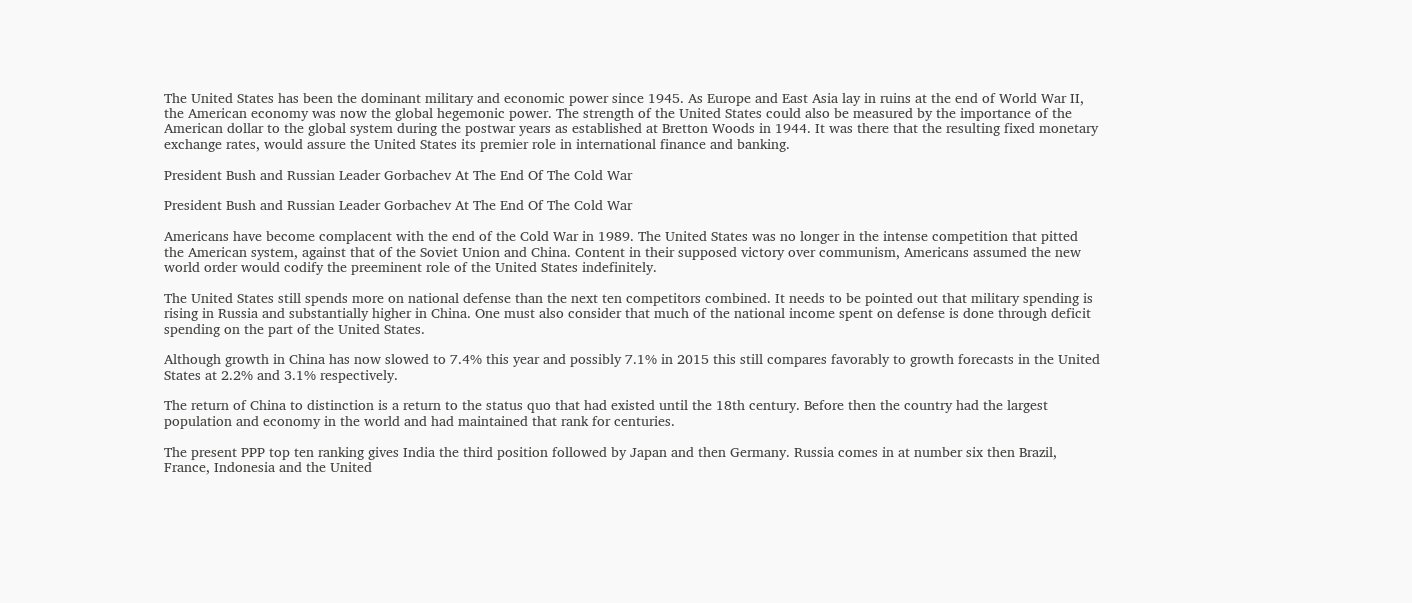The United States has been the dominant military and economic power since 1945. As Europe and East Asia lay in ruins at the end of World War II, the American economy was now the global hegemonic power. The strength of the United States could also be measured by the importance of the American dollar to the global system during the postwar years as established at Bretton Woods in 1944. It was there that the resulting fixed monetary exchange rates, would assure the United States its premier role in international finance and banking.

President Bush and Russian Leader Gorbachev At The End Of The Cold War

President Bush and Russian Leader Gorbachev At The End Of The Cold War

Americans have become complacent with the end of the Cold War in 1989. The United States was no longer in the intense competition that pitted the American system, against that of the Soviet Union and China. Content in their supposed victory over communism, Americans assumed the new world order would codify the preeminent role of the United States indefinitely.

The United States still spends more on national defense than the next ten competitors combined. It needs to be pointed out that military spending is rising in Russia and substantially higher in China. One must also consider that much of the national income spent on defense is done through deficit spending on the part of the United States.

Although growth in China has now slowed to 7.4% this year and possibly 7.1% in 2015 this still compares favorably to growth forecasts in the United States at 2.2% and 3.1% respectively.

The return of China to distinction is a return to the status quo that had existed until the 18th century. Before then the country had the largest population and economy in the world and had maintained that rank for centuries.

The present PPP top ten ranking gives India the third position followed by Japan and then Germany. Russia comes in at number six then Brazil, France, Indonesia and the United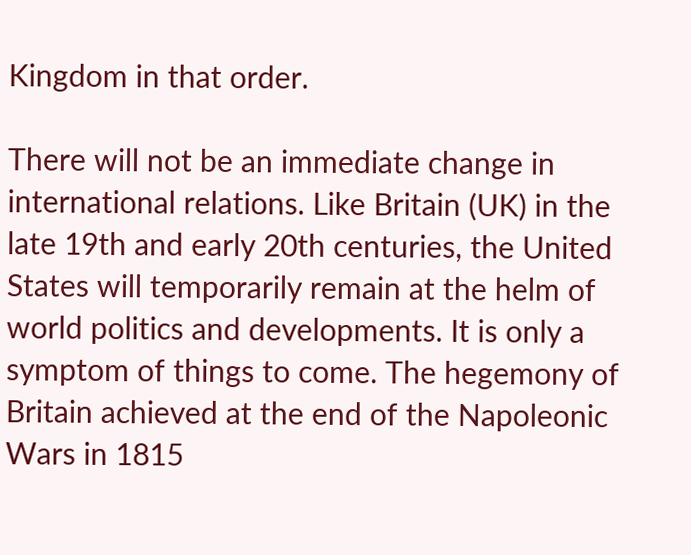Kingdom in that order.

There will not be an immediate change in international relations. Like Britain (UK) in the late 19th and early 20th centuries, the United States will temporarily remain at the helm of world politics and developments. It is only a symptom of things to come. The hegemony of Britain achieved at the end of the Napoleonic Wars in 1815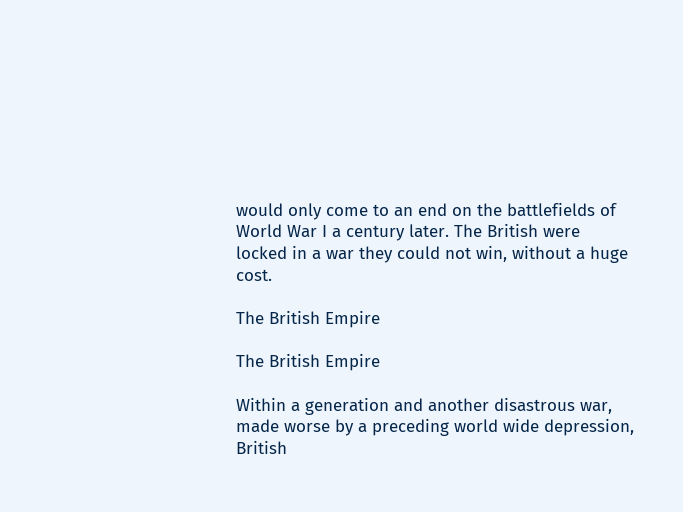would only come to an end on the battlefields of World War I a century later. The British were locked in a war they could not win, without a huge cost.

The British Empire

The British Empire

Within a generation and another disastrous war, made worse by a preceding world wide depression, British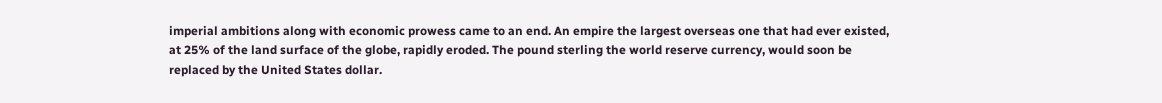imperial ambitions along with economic prowess came to an end. An empire the largest overseas one that had ever existed, at 25% of the land surface of the globe, rapidly eroded. The pound sterling the world reserve currency, would soon be replaced by the United States dollar.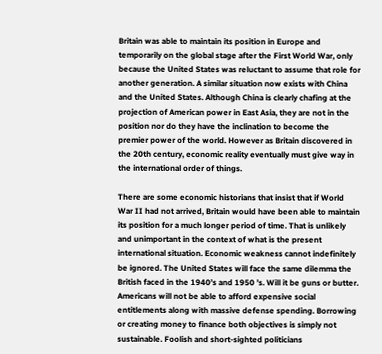Britain was able to maintain its position in Europe and temporarily on the global stage after the First World War, only because the United States was reluctant to assume that role for another generation. A similar situation now exists with China and the United States. Although China is clearly chafing at the projection of American power in East Asia, they are not in the position nor do they have the inclination to become the premier power of the world. However as Britain discovered in the 20th century, economic reality eventually must give way in the international order of things.

There are some economic historians that insist that if World War II had not arrived, Britain would have been able to maintain its position for a much longer period of time. That is unlikely and unimportant in the context of what is the present international situation. Economic weakness cannot indefinitely be ignored. The United States will face the same dilemma the British faced in the 1940’s and 1950 ’s. Will it be guns or butter. Americans will not be able to afford expensive social entitlements along with massive defense spending. Borrowing or creating money to finance both objectives is simply not sustainable. Foolish and short-sighted politicians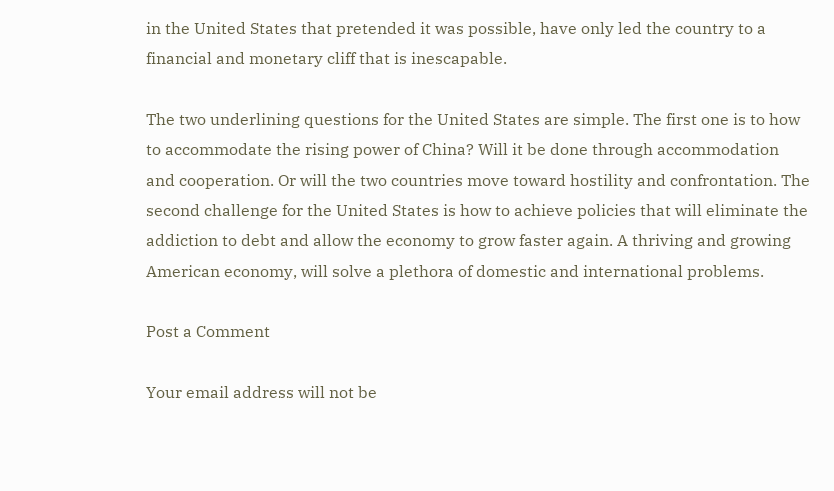in the United States that pretended it was possible, have only led the country to a financial and monetary cliff that is inescapable.

The two underlining questions for the United States are simple. The first one is to how to accommodate the rising power of China? Will it be done through accommodation and cooperation. Or will the two countries move toward hostility and confrontation. The second challenge for the United States is how to achieve policies that will eliminate the addiction to debt and allow the economy to grow faster again. A thriving and growing American economy, will solve a plethora of domestic and international problems.

Post a Comment

Your email address will not be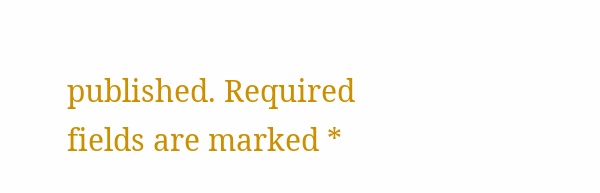published. Required fields are marked *